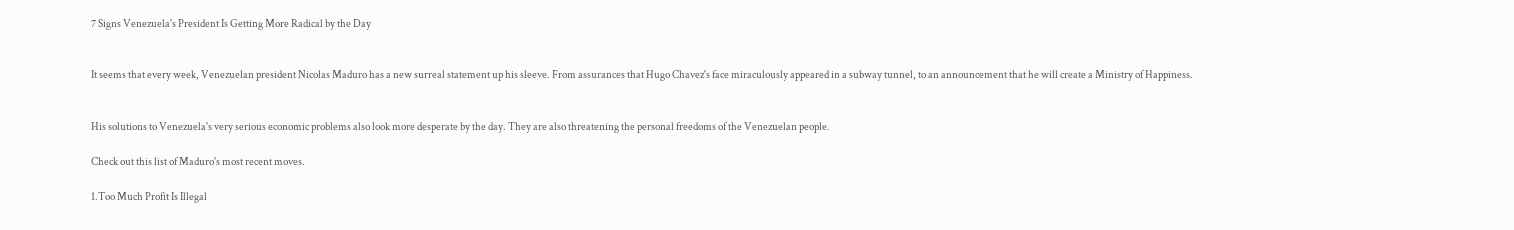7 Signs Venezuela's President Is Getting More Radical by the Day


It seems that every week, Venezuelan president Nicolas Maduro has a new surreal statement up his sleeve. From assurances that Hugo Chavez's face miraculously appeared in a subway tunnel, to an announcement that he will create a Ministry of Happiness.


His solutions to Venezuela's very serious economic problems also look more desperate by the day. They are also threatening the personal freedoms of the Venezuelan people.

Check out this list of Maduro's most recent moves.

1.Too Much Profit Is Illegal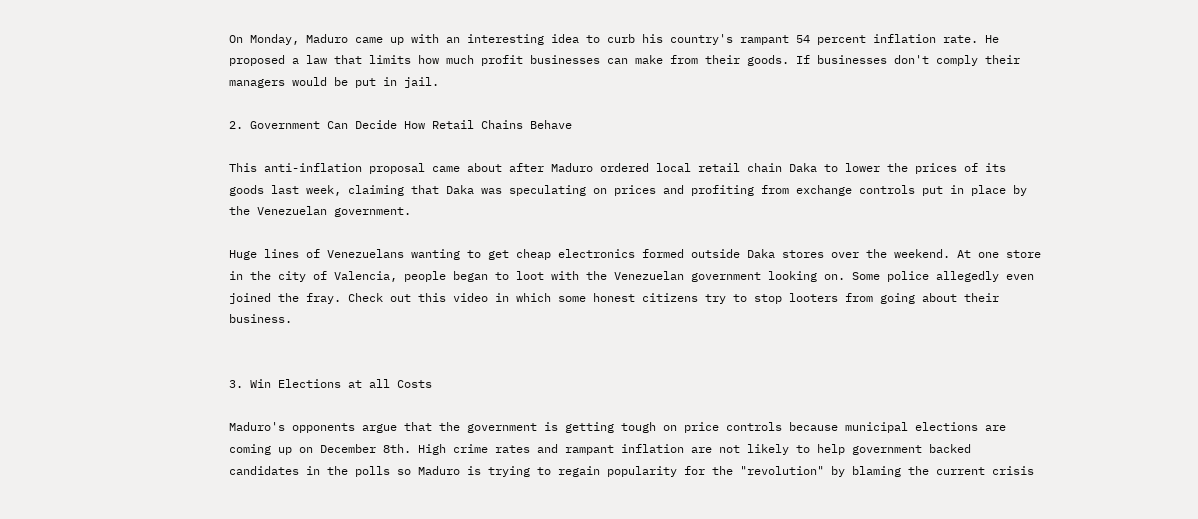On Monday, Maduro came up with an interesting idea to curb his country's rampant 54 percent inflation rate. He proposed a law that limits how much profit businesses can make from their goods. If businesses don't comply their managers would be put in jail.

2. Government Can Decide How Retail Chains Behave

This anti-inflation proposal came about after Maduro ordered local retail chain Daka to lower the prices of its goods last week, claiming that Daka was speculating on prices and profiting from exchange controls put in place by the Venezuelan government.

Huge lines of Venezuelans wanting to get cheap electronics formed outside Daka stores over the weekend. At one store in the city of Valencia, people began to loot with the Venezuelan government looking on. Some police allegedly even joined the fray. Check out this video in which some honest citizens try to stop looters from going about their business.


3. Win Elections at all Costs

Maduro's opponents argue that the government is getting tough on price controls because municipal elections are coming up on December 8th. High crime rates and rampant inflation are not likely to help government backed candidates in the polls so Maduro is trying to regain popularity for the "revolution" by blaming the current crisis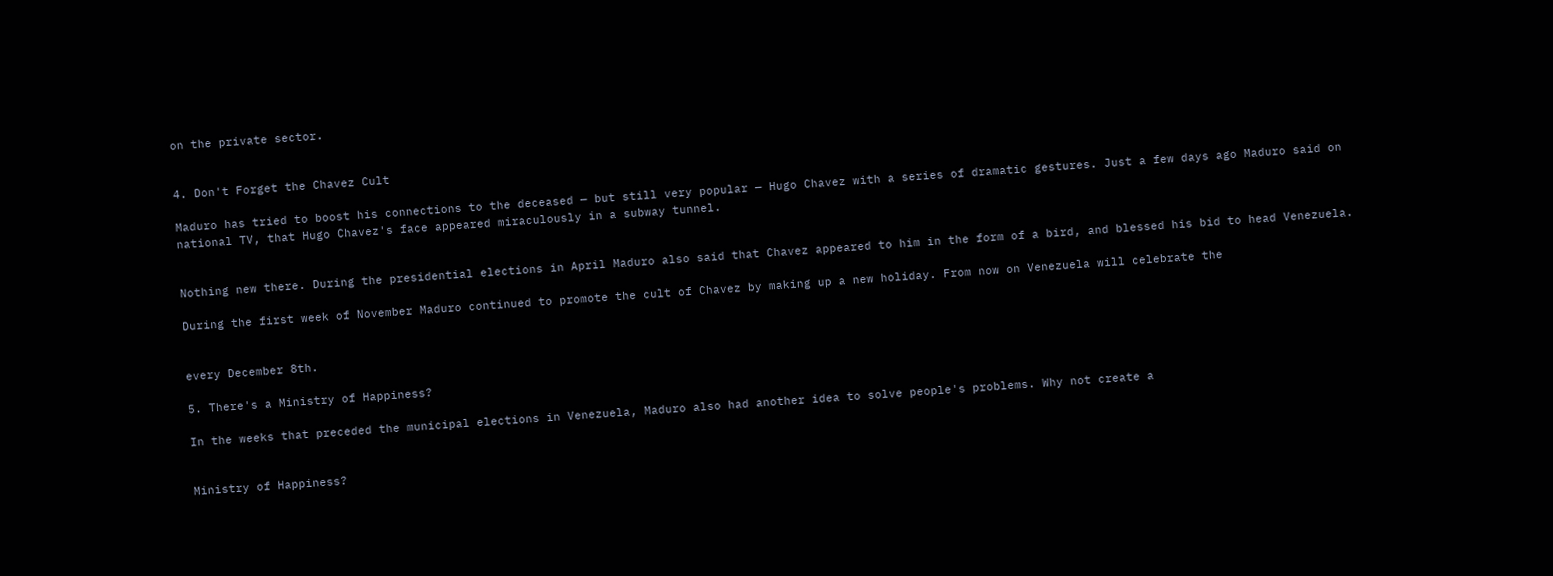on the private sector.


4. Don't Forget the Chavez Cult

Maduro has tried to boost his connections to the deceased — but still very popular — Hugo Chavez with a series of dramatic gestures. Just a few days ago Maduro said on national TV, that Hugo Chavez's face appeared miraculously in a subway tunnel.


Nothing new there. During the presidential elections in April Maduro also said that Chavez appeared to him in the form of a bird, and blessed his bid to head Venezuela.

During the first week of November Maduro continued to promote the cult of Chavez by making up a new holiday. From now on Venezuela will celebrate the


every December 8th.

5. There's a Ministry of Happiness?

In the weeks that preceded the municipal elections in Venezuela, Maduro also had another idea to solve people's problems. Why not create a


Ministry of Happiness?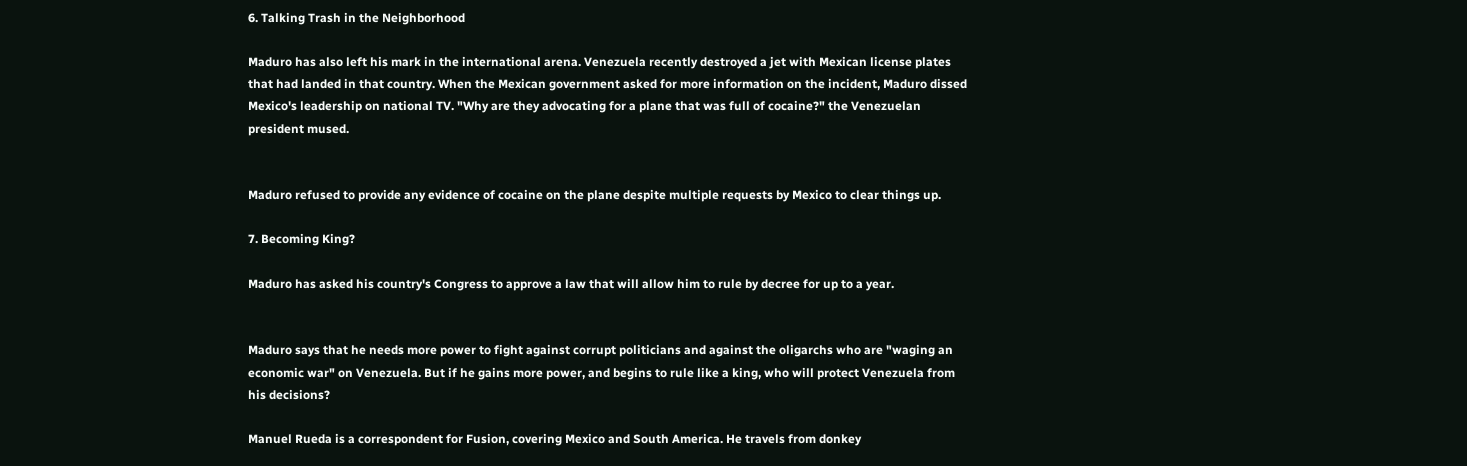6. Talking Trash in the Neighborhood

Maduro has also left his mark in the international arena. Venezuela recently destroyed a jet with Mexican license plates that had landed in that country. When the Mexican government asked for more information on the incident, Maduro dissed Mexico's leadership on national TV. "Why are they advocating for a plane that was full of cocaine?" the Venezuelan president mused.


Maduro refused to provide any evidence of cocaine on the plane despite multiple requests by Mexico to clear things up.

7. Becoming King?

Maduro has asked his country's Congress to approve a law that will allow him to rule by decree for up to a year.


Maduro says that he needs more power to fight against corrupt politicians and against the oligarchs who are "waging an economic war" on Venezuela. But if he gains more power, and begins to rule like a king, who will protect Venezuela from his decisions?

Manuel Rueda is a correspondent for Fusion, covering Mexico and South America. He travels from donkey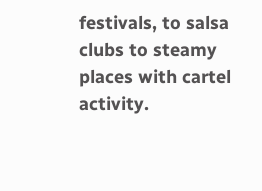festivals, to salsa clubs to steamy places with cartel activity.